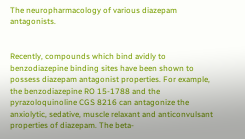The neuropharmacology of various diazepam antagonists.


Recently, compounds which bind avidly to benzodiazepine binding sites have been shown to possess diazepam antagonist properties. For example, the benzodiazepine RO 15-1788 and the pyrazoloquinoline CGS 8216 can antagonize the anxiolytic, sedative, muscle relaxant and anticonvulsant properties of diazepam. The beta-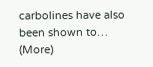carbolines have also been shown to… (More)